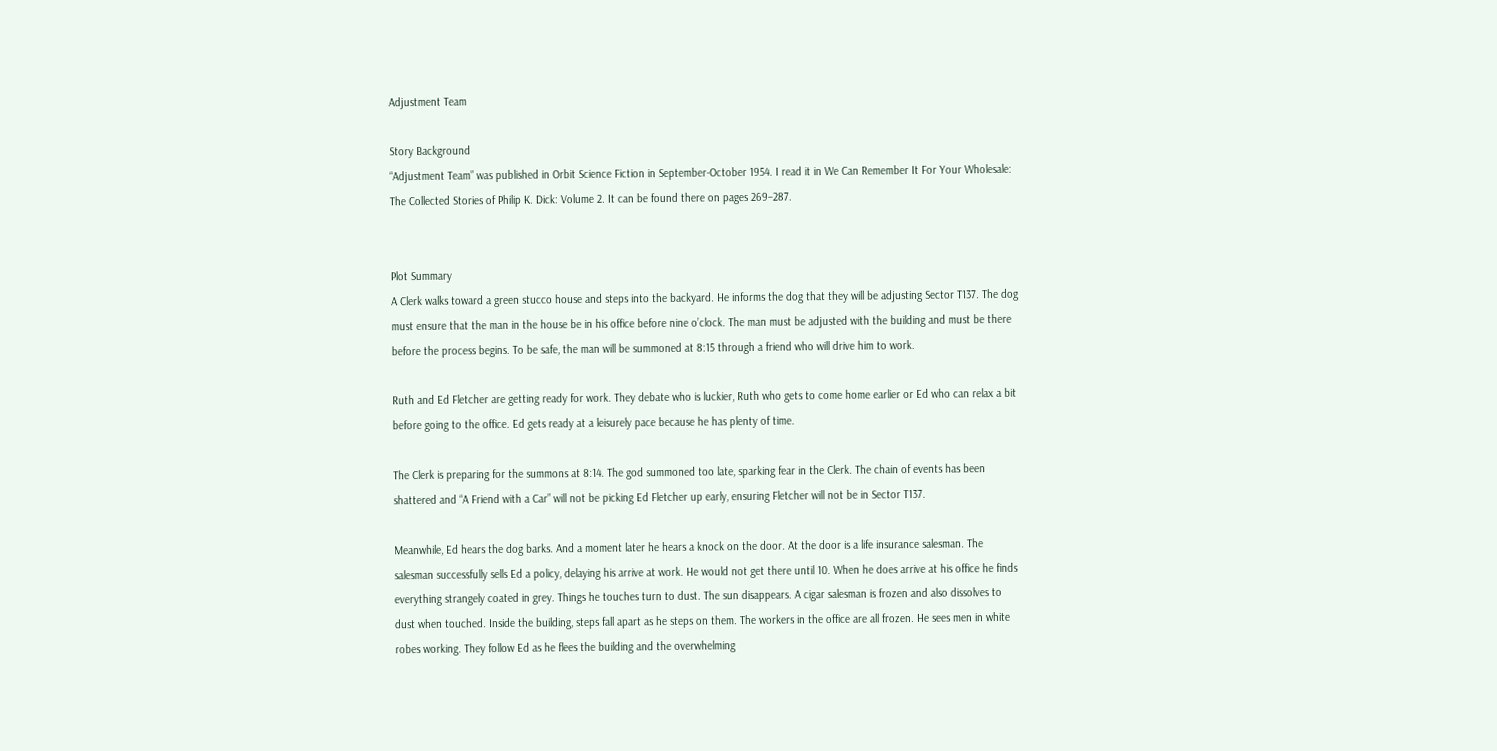Adjustment Team

Story Background
“Adjustment Team” was published in Orbit Science Fiction in September-October 1954. I read it in We Can Remember It For Your Wholesale: The Collected Stories of Philip K. Dick: Volume 2. It can be found there on pages 269–287.


Plot Summary
A Clerk walks toward a green stucco house and steps into the backyard. He informs the dog that they will be adjusting Sector T137. The dog must ensure that the man in the house be in his office before nine o’clock. The man must be adjusted with the building and must be there before the process begins. To be safe, the man will be summoned at 8:15 through a friend who will drive him to work.

Ruth and Ed Fletcher are getting ready for work. They debate who is luckier, Ruth who gets to come home earlier or Ed who can relax a bit before going to the office. Ed gets ready at a leisurely pace because he has plenty of time.

The Clerk is preparing for the summons at 8:14. The god summoned too late, sparking fear in the Clerk. The chain of events has been shattered and “A Friend with a Car” will not be picking Ed Fletcher up early, ensuring Fletcher will not be in Sector T137.

Meanwhile, Ed hears the dog barks. And a moment later he hears a knock on the door. At the door is a life insurance salesman. The salesman successfully sells Ed a policy, delaying his arrive at work. He would not get there until 10. When he does arrive at his office he finds everything strangely coated in grey. Things he touches turn to dust. The sun disappears. A cigar salesman is frozen and also dissolves to dust when touched. Inside the building, steps fall apart as he steps on them. The workers in the office are all frozen. He sees men in white robes working. They follow Ed as he flees the building and the overwhelming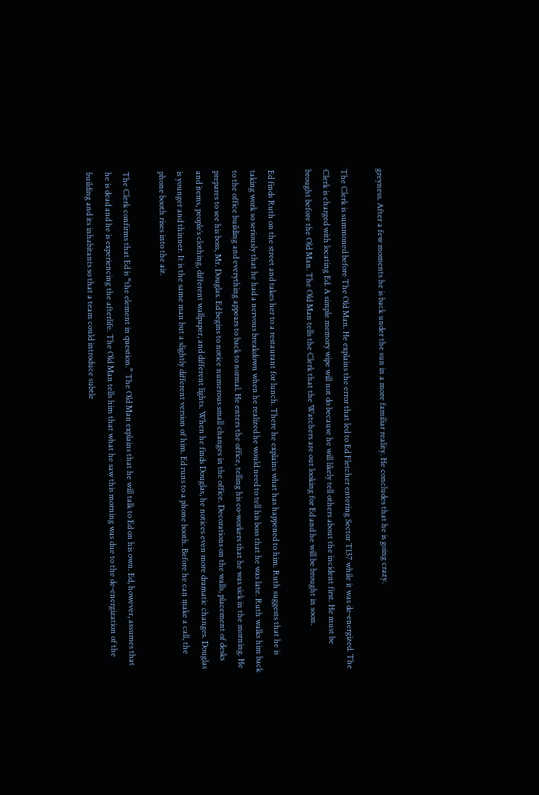greyness. After a few moments he is back under the sun in a more familiar reality. He concludes that he is going crazy.

The Clerk is summoned before The Old Man. He explains the error that led to Ed Fletcher entering Sector T137 while it was de-energized. The Clerk is charged with locating Ed. A simple memory wipe will not do because he will likely tell others about the incident first. He must be brought before the Old Man. The Old Man tells the Clerk that the Watchers are out looking for Ed and he will be brought in soon.

Ed finds Ruth on the street and takes her to a restaurant for lunch. There he explains what has happened to him. Ruth suggests that he is taking work so seriously that he had a nervous breakdown when he realized he would need to tell his boss that he was late. Ruth walks him back to the office building and everything appears to back to normal. He enters the office, telling his co-workers that he was sick in the morning. He prepares to see his boss, Mr. Douglas. Ed begins to notice numerous small changes in the office. Decorations on the walls, placement of desks and items, people’s clothing, different wallpaper, and different lights. When he finds Douglas, he notices even more dramatic changes. Douglas is younger and thinner. It is the same man but a slightly different version of him. Ed runs to a phone booth. Before he can make a call, the phone booth rises into the air.

The Clerk confirms that Ed is “the element in question.” The Old Man explains that he will talk to Ed on his own. Ed, however, assumes that he is dead and he is experiencing the afterlife. The Old Man tells him that what he saw this morning was due to the de-energization of the building and its inhabitants so that a team could introduce subtle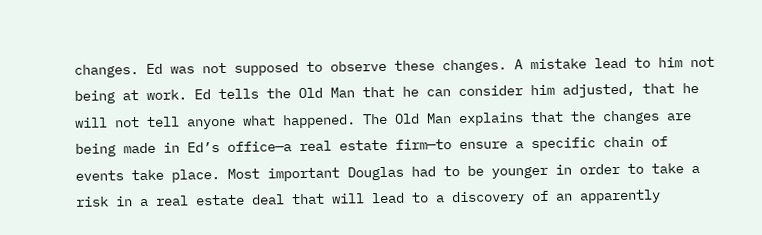changes. Ed was not supposed to observe these changes. A mistake lead to him not being at work. Ed tells the Old Man that he can consider him adjusted, that he will not tell anyone what happened. The Old Man explains that the changes are being made in Ed’s office—a real estate firm—to ensure a specific chain of events take place. Most important Douglas had to be younger in order to take a risk in a real estate deal that will lead to a discovery of an apparently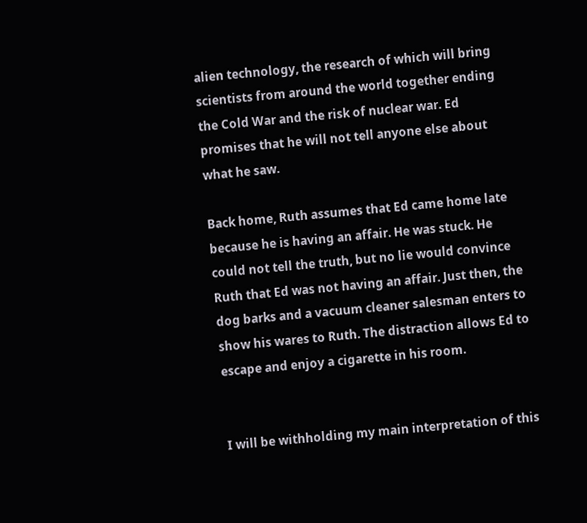alien technology, the research of which will bring scientists from around the world together ending the Cold War and the risk of nuclear war. Ed promises that he will not tell anyone else about what he saw.

Back home, Ruth assumes that Ed came home late because he is having an affair. He was stuck. He could not tell the truth, but no lie would convince Ruth that Ed was not having an affair. Just then, the dog barks and a vacuum cleaner salesman enters to show his wares to Ruth. The distraction allows Ed to escape and enjoy a cigarette in his room.


I will be withholding my main interpretation of this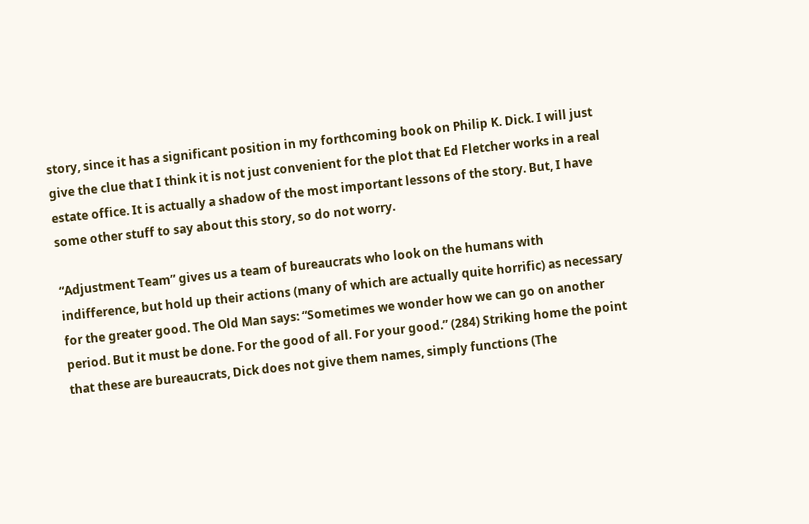story, since it has a significant position in my forthcoming book on Philip K. Dick. I will just give the clue that I think it is not just convenient for the plot that Ed Fletcher works in a real estate office. It is actually a shadow of the most important lessons of the story. But, I have some other stuff to say about this story, so do not worry.

“Adjustment Team” gives us a team of bureaucrats who look on the humans with indifference, but hold up their actions (many of which are actually quite horrific) as necessary for the greater good. The Old Man says: “Sometimes we wonder how we can go on another period. But it must be done. For the good of all. For your good.” (284) Striking home the point that these are bureaucrats, Dick does not give them names, simply functions (The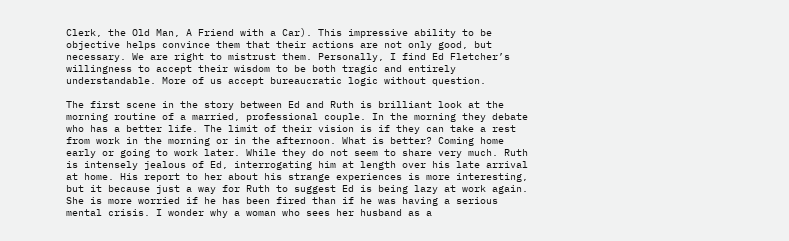Clerk, the Old Man, A Friend with a Car). This impressive ability to be objective helps convince them that their actions are not only good, but necessary. We are right to mistrust them. Personally, I find Ed Fletcher’s willingness to accept their wisdom to be both tragic and entirely understandable. More of us accept bureaucratic logic without question.

The first scene in the story between Ed and Ruth is brilliant look at the morning routine of a married, professional couple. In the morning they debate who has a better life. The limit of their vision is if they can take a rest from work in the morning or in the afternoon. What is better? Coming home early or going to work later. While they do not seem to share very much. Ruth is intensely jealous of Ed, interrogating him at length over his late arrival at home. His report to her about his strange experiences is more interesting, but it because just a way for Ruth to suggest Ed is being lazy at work again. She is more worried if he has been fired than if he was having a serious mental crisis. I wonder why a woman who sees her husband as a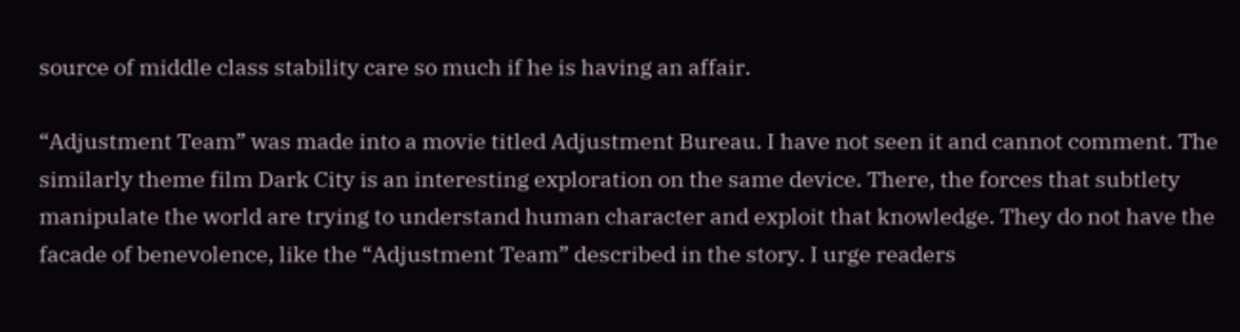source of middle class stability care so much if he is having an affair.

“Adjustment Team” was made into a movie titled Adjustment Bureau. I have not seen it and cannot comment. The similarly theme film Dark City is an interesting exploration on the same device. There, the forces that subtlety manipulate the world are trying to understand human character and exploit that knowledge. They do not have the facade of benevolence, like the “Adjustment Team” described in the story. I urge readers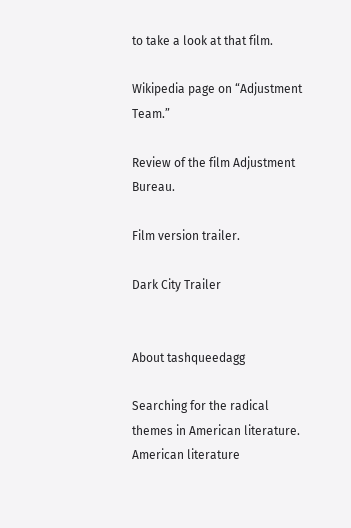to take a look at that film.

Wikipedia page on “Adjustment Team.”

Review of the film Adjustment Bureau.

Film version trailer.

Dark City Trailer


About tashqueedagg

Searching for the radical themes in American literature. American literature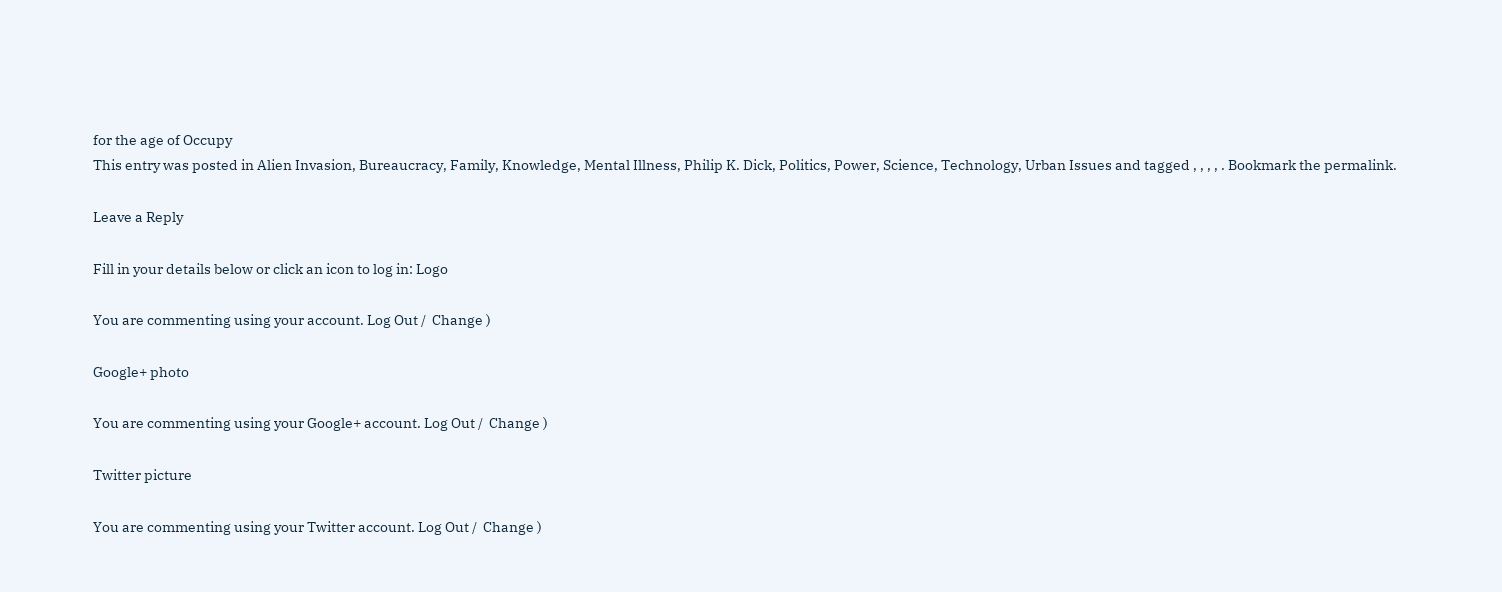for the age of Occupy
This entry was posted in Alien Invasion, Bureaucracy, Family, Knowledge, Mental Illness, Philip K. Dick, Politics, Power, Science, Technology, Urban Issues and tagged , , , , . Bookmark the permalink.

Leave a Reply

Fill in your details below or click an icon to log in: Logo

You are commenting using your account. Log Out /  Change )

Google+ photo

You are commenting using your Google+ account. Log Out /  Change )

Twitter picture

You are commenting using your Twitter account. Log Out /  Change )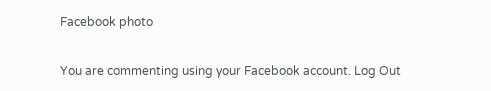Facebook photo

You are commenting using your Facebook account. Log Out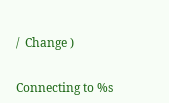/  Change )


Connecting to %s